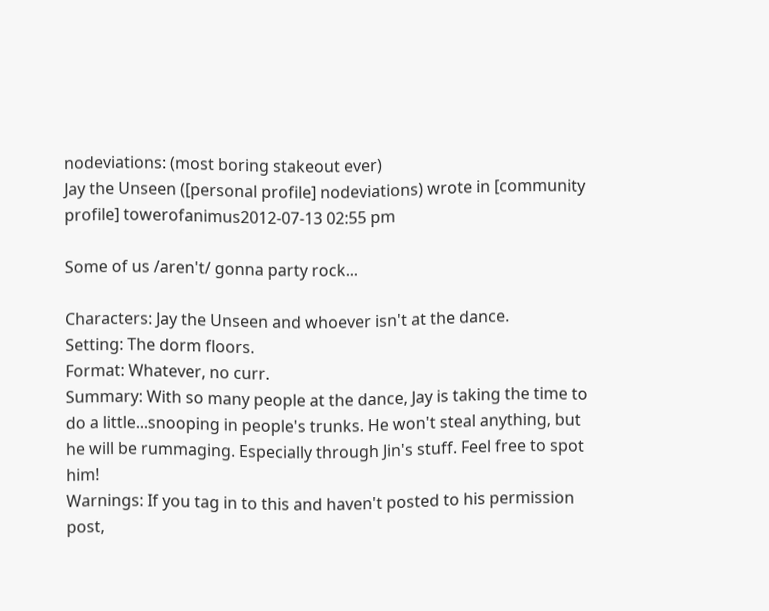nodeviations: (most boring stakeout ever)
Jay the Unseen ([personal profile] nodeviations) wrote in [community profile] towerofanimus2012-07-13 02:55 pm

Some of us /aren't/ gonna party rock...

Characters: Jay the Unseen and whoever isn't at the dance.
Setting: The dorm floors.
Format: Whatever, no curr.
Summary: With so many people at the dance, Jay is taking the time to do a little...snooping in people's trunks. He won't steal anything, but he will be rummaging. Especially through Jin's stuff. Feel free to spot him!
Warnings: If you tag in to this and haven't posted to his permission post,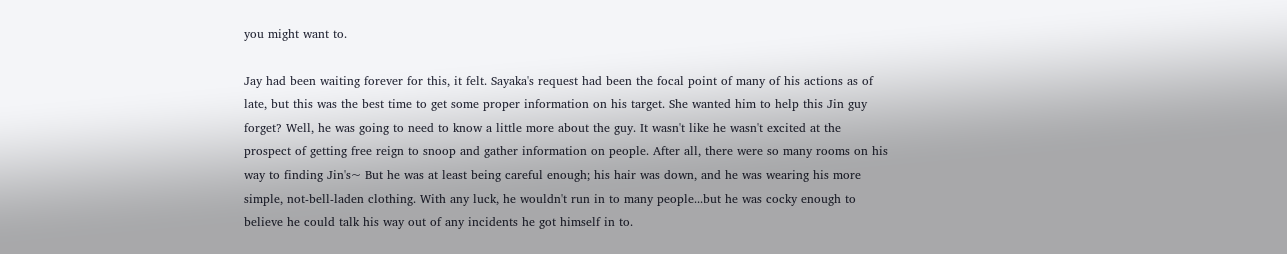you might want to.

Jay had been waiting forever for this, it felt. Sayaka's request had been the focal point of many of his actions as of late, but this was the best time to get some proper information on his target. She wanted him to help this Jin guy forget? Well, he was going to need to know a little more about the guy. It wasn't like he wasn't excited at the prospect of getting free reign to snoop and gather information on people. After all, there were so many rooms on his way to finding Jin's~ But he was at least being careful enough; his hair was down, and he was wearing his more simple, not-bell-laden clothing. With any luck, he wouldn't run in to many people...but he was cocky enough to believe he could talk his way out of any incidents he got himself in to.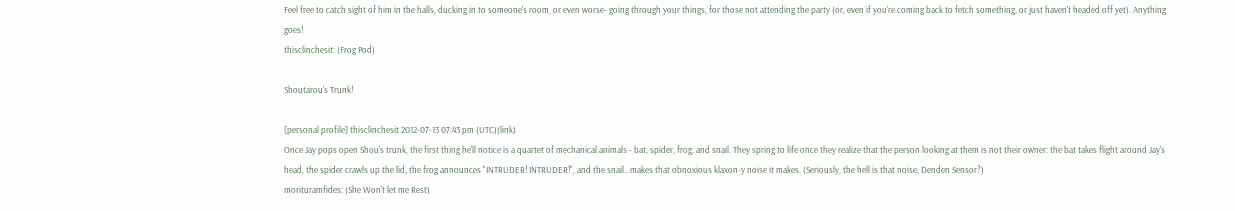Feel free to catch sight of him in the halls, ducking in to someone's room, or even worse- going through your things, for those not attending the party (or, even if you're coming back to fetch something, or just haven't headed off yet). Anything goes!
thisclinchesit: (Frog Pod)

Shoutarou's Trunk!

[personal profile] thisclinchesit 2012-07-13 07:43 pm (UTC)(link)
Once Jay pops open Shou's trunk, the first thing he'll notice is a quartet of mechanical animals - bat, spider, frog, and snail. They spring to life once they realize that the person looking at them is not their owner: the bat takes flight around Jay's head, the spider crawls up the lid, the frog announces "INTRUDER! INTRUDER!", and the snail...makes that obnoxious klaxon-y noise it makes. (Seriously, the hell is that noise, Denden Sensor?)
morituramfides: (She Won't let me Rest)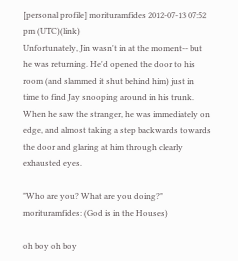[personal profile] morituramfides 2012-07-13 07:52 pm (UTC)(link)
Unfortunately, Jin wasn't in at the moment-- but he was returning. He'd opened the door to his room (and slammed it shut behind him) just in time to find Jay snooping around in his trunk. When he saw the stranger, he was immediately on edge, and almost taking a step backwards towards the door and glaring at him through clearly exhausted eyes.

"Who are you? What are you doing?"
morituramfides: (God is in the Houses)

oh boy oh boy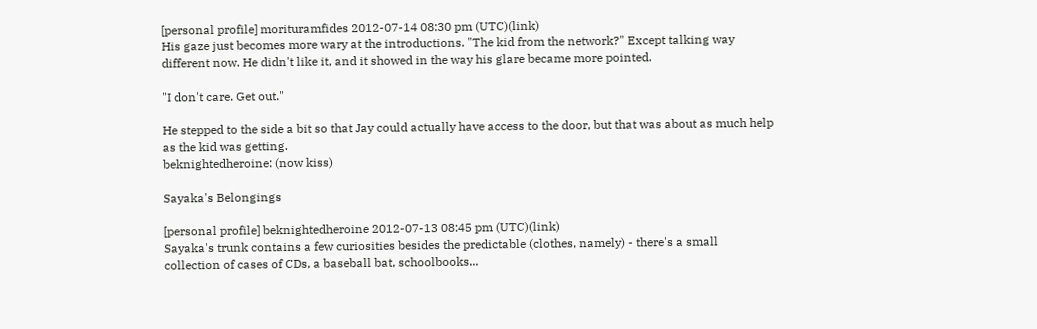[personal profile] morituramfides 2012-07-14 08:30 pm (UTC)(link)
His gaze just becomes more wary at the introductions. "The kid from the network?" Except talking way different now. He didn't like it, and it showed in the way his glare became more pointed.

"I don't care. Get out."

He stepped to the side a bit so that Jay could actually have access to the door, but that was about as much help as the kid was getting.
beknightedheroine: (now kiss)

Sayaka's Belongings

[personal profile] beknightedheroine 2012-07-13 08:45 pm (UTC)(link)
Sayaka's trunk contains a few curiosities besides the predictable (clothes, namely) - there's a small collection of cases of CDs, a baseball bat, schoolbooks...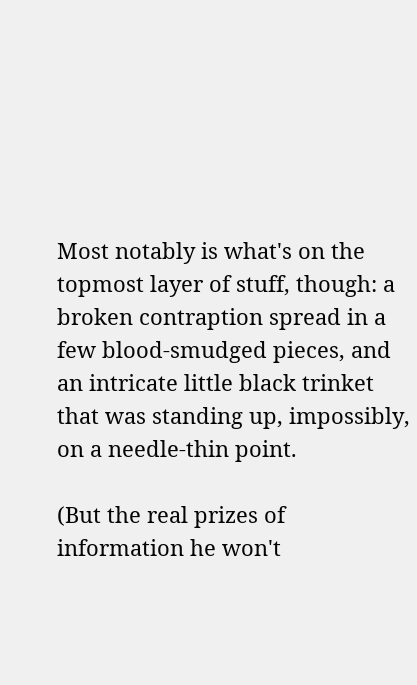Most notably is what's on the topmost layer of stuff, though: a broken contraption spread in a few blood-smudged pieces, and an intricate little black trinket that was standing up, impossibly, on a needle-thin point.

(But the real prizes of information he won't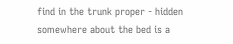find in the trunk proper - hidden somewhere about the bed is a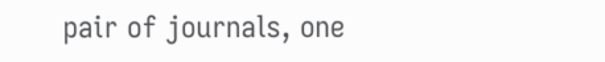pair of journals, one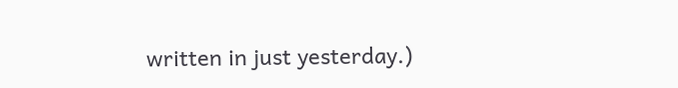written in just yesterday.)